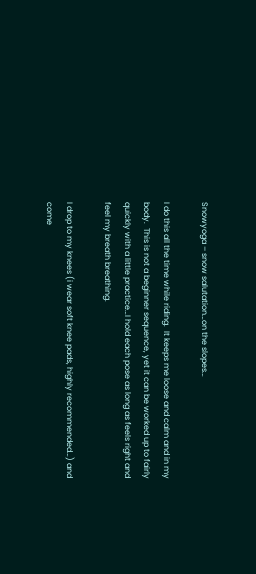Snowyoga – snow salutation…on the slopes…

I do this all the time while riding.  It keeps me loose and calm and in my body.  This is not a beginner sequence, yet it can be worked up to fairly quickly with a little practice…I hold each pose as long as feels right and feel my breath breathing.

I drop to my knees (i wear soft knee pads, highly recommended…) and come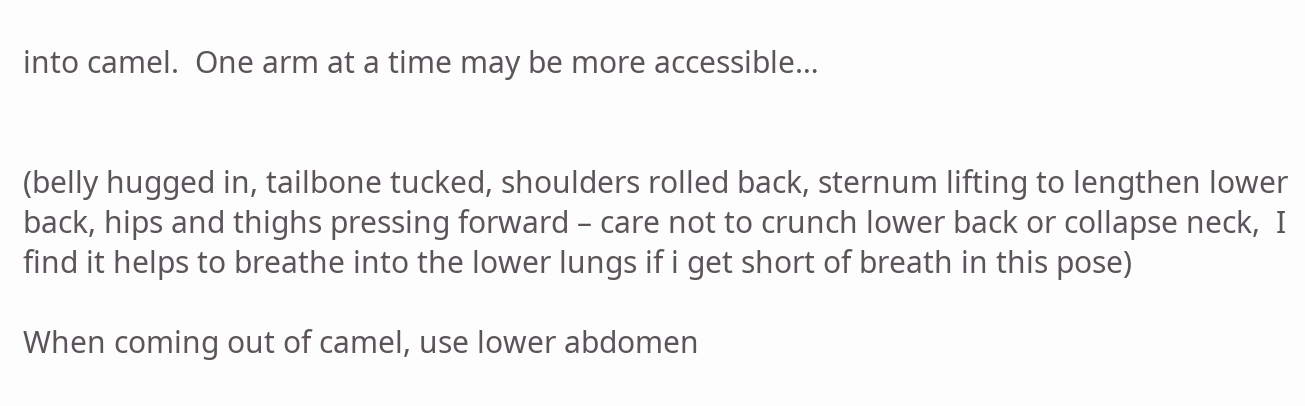into camel.  One arm at a time may be more accessible…


(belly hugged in, tailbone tucked, shoulders rolled back, sternum lifting to lengthen lower back, hips and thighs pressing forward – care not to crunch lower back or collapse neck,  I find it helps to breathe into the lower lungs if i get short of breath in this pose)

When coming out of camel, use lower abdomen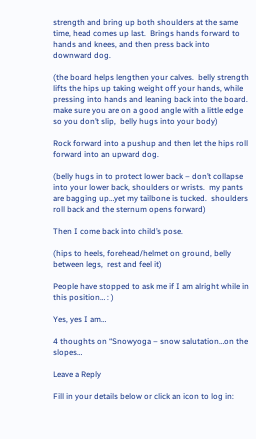strength and bring up both shoulders at the same time, head comes up last.  Brings hands forward to hands and knees, and then press back into downward dog.

(the board helps lengthen your calves.  belly strength lifts the hips up taking weight off your hands, while pressing into hands and leaning back into the board.  make sure you are on a good angle with a little edge so you don’t slip,  belly hugs into your body)

Rock forward into a pushup and then let the hips roll forward into an upward dog.

(belly hugs in to protect lower back – don’t collapse into your lower back, shoulders or wrists.  my pants are bagging up…yet my tailbone is tucked.  shoulders roll back and the sternum opens forward)

Then I come back into child’s pose.

(hips to heels, forehead/helmet on ground, belly between legs,  rest and feel it)

People have stopped to ask me if I am alright while in this position… : )

Yes, yes I am…

4 thoughts on “Snowyoga – snow salutation…on the slopes…

Leave a Reply

Fill in your details below or click an icon to log in: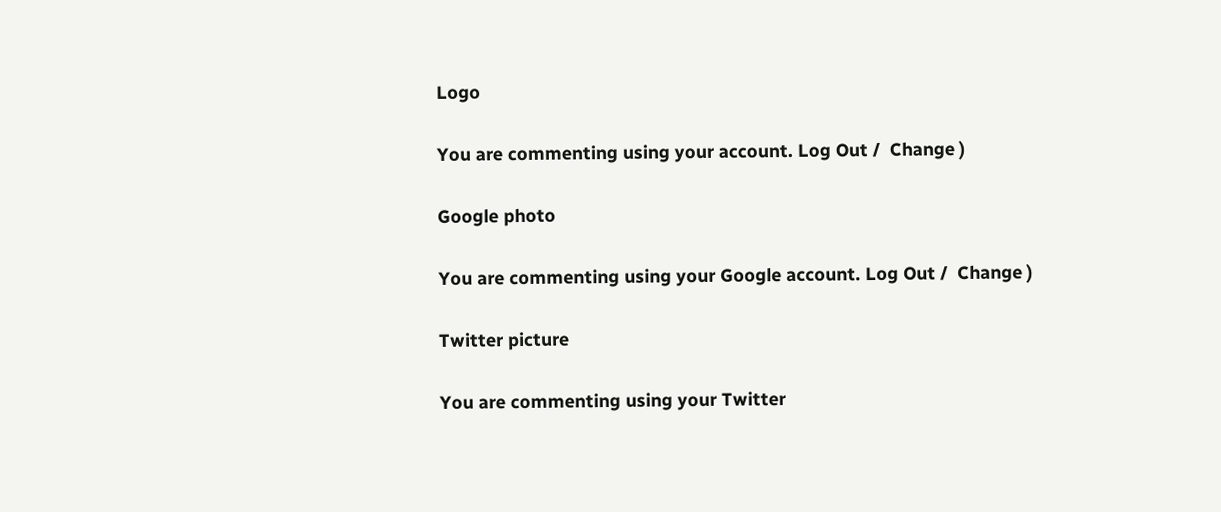Logo

You are commenting using your account. Log Out /  Change )

Google photo

You are commenting using your Google account. Log Out /  Change )

Twitter picture

You are commenting using your Twitter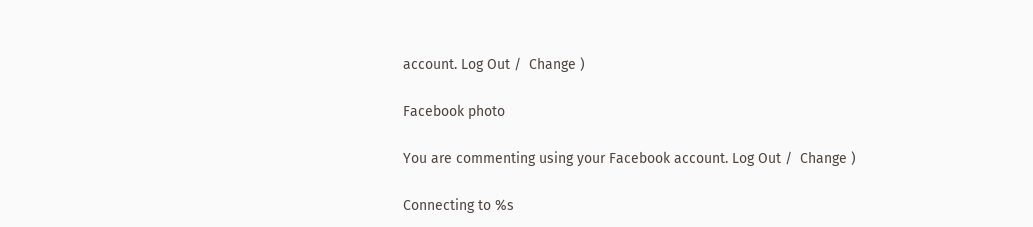account. Log Out /  Change )

Facebook photo

You are commenting using your Facebook account. Log Out /  Change )

Connecting to %s